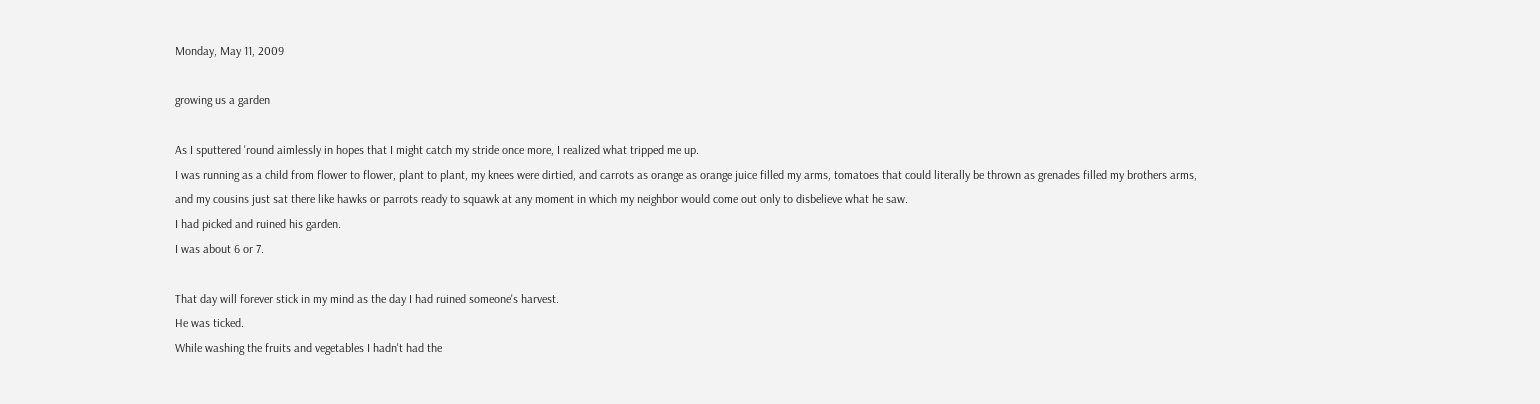Monday, May 11, 2009

growing us a garden

As I sputtered 'round aimlessly in hopes that I might catch my stride once more, I realized what tripped me up.
I was running as a child from flower to flower, plant to plant, my knees were dirtied, and carrots as orange as orange juice filled my arms, tomatoes that could literally be thrown as grenades filled my brothers arms, and my cousins just sat there like hawks or parrots ready to squawk at any moment in which my neighbor would come out only to disbelieve what he saw.
I had picked and ruined his garden.
I was about 6 or 7.

That day will forever stick in my mind as the day I had ruined someone's harvest.
He was ticked.
While washing the fruits and vegetables I hadn't had the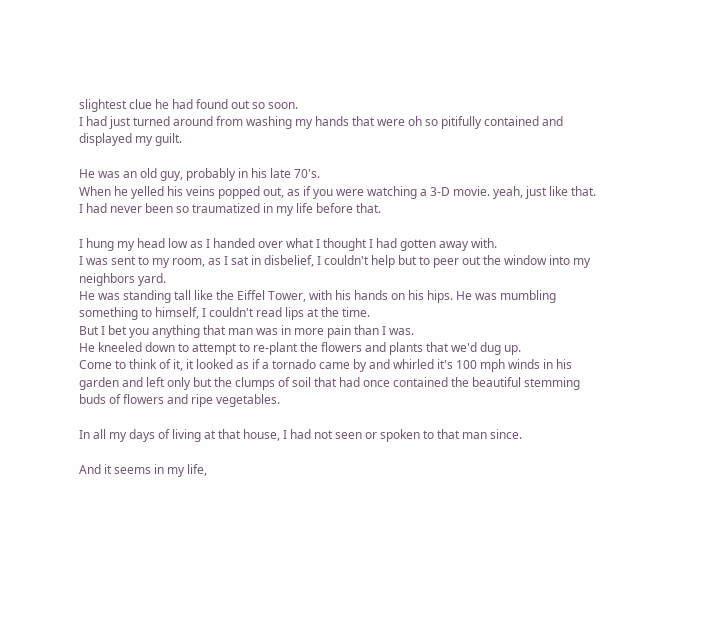slightest clue he had found out so soon.
I had just turned around from washing my hands that were oh so pitifully contained and displayed my guilt.

He was an old guy, probably in his late 70's.
When he yelled his veins popped out, as if you were watching a 3-D movie. yeah, just like that.
I had never been so traumatized in my life before that.

I hung my head low as I handed over what I thought I had gotten away with.
I was sent to my room, as I sat in disbelief, I couldn't help but to peer out the window into my neighbors yard.
He was standing tall like the Eiffel Tower, with his hands on his hips. He was mumbling something to himself, I couldn't read lips at the time.
But I bet you anything that man was in more pain than I was.
He kneeled down to attempt to re-plant the flowers and plants that we'd dug up.
Come to think of it, it looked as if a tornado came by and whirled it's 100 mph winds in his garden and left only but the clumps of soil that had once contained the beautiful stemming buds of flowers and ripe vegetables.

In all my days of living at that house, I had not seen or spoken to that man since.

And it seems in my life,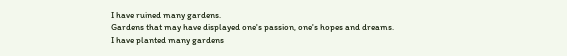I have ruined many gardens.
Gardens that may have displayed one's passion, one's hopes and dreams.
I have planted many gardens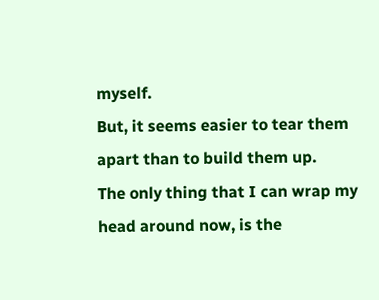myself.
But, it seems easier to tear them apart than to build them up.
The only thing that I can wrap my head around now, is the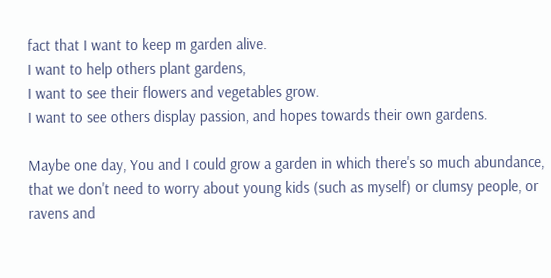fact that I want to keep m garden alive.
I want to help others plant gardens,
I want to see their flowers and vegetables grow.
I want to see others display passion, and hopes towards their own gardens.

Maybe one day, You and I could grow a garden in which there's so much abundance, that we don't need to worry about young kids (such as myself) or clumsy people, or ravens and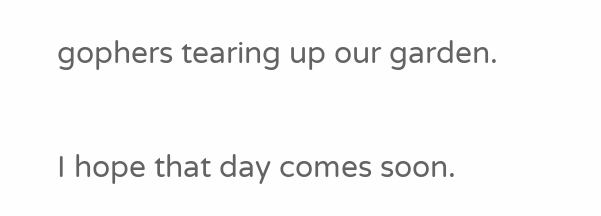gophers tearing up our garden.

I hope that day comes soon.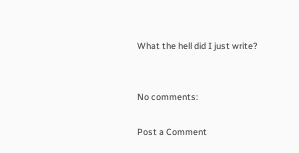What the hell did I just write?


No comments:

Post a Comment